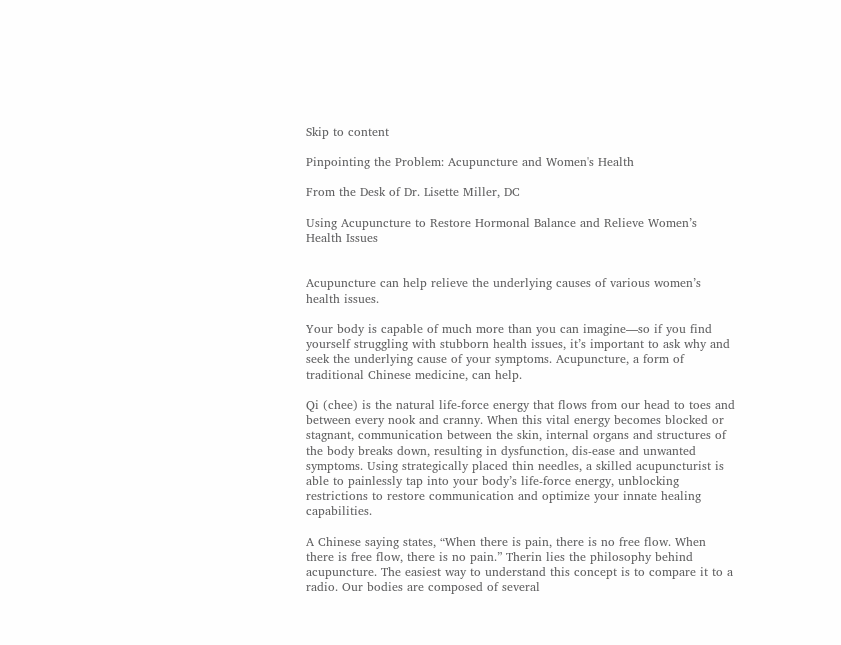Skip to content

Pinpointing the Problem: Acupuncture and Women's Health

From the Desk of Dr. Lisette Miller, DC

Using Acupuncture to Restore Hormonal Balance and Relieve Women’s Health Issues


Acupuncture can help relieve the underlying causes of various women’s health issues.

Your body is capable of much more than you can imagine—so if you find yourself struggling with stubborn health issues, it’s important to ask why and seek the underlying cause of your symptoms. Acupuncture, a form of traditional Chinese medicine, can help.

Qi (chee) is the natural life-force energy that flows from our head to toes and between every nook and cranny. When this vital energy becomes blocked or stagnant, communication between the skin, internal organs and structures of the body breaks down, resulting in dysfunction, dis-ease and unwanted symptoms. Using strategically placed thin needles, a skilled acupuncturist is able to painlessly tap into your body’s life-force energy, unblocking restrictions to restore communication and optimize your innate healing capabilities.

A Chinese saying states, “When there is pain, there is no free flow. When there is free flow, there is no pain.” Therin lies the philosophy behind acupuncture. The easiest way to understand this concept is to compare it to a radio. Our bodies are composed of several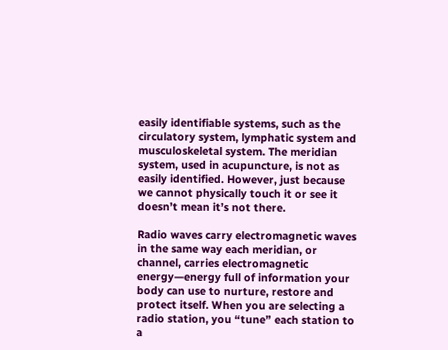easily identifiable systems, such as the circulatory system, lymphatic system and musculoskeletal system. The meridian system, used in acupuncture, is not as easily identified. However, just because we cannot physically touch it or see it doesn’t mean it’s not there.

Radio waves carry electromagnetic waves in the same way each meridian, or channel, carries electromagnetic energy—energy full of information your body can use to nurture, restore and protect itself. When you are selecting a radio station, you “tune” each station to a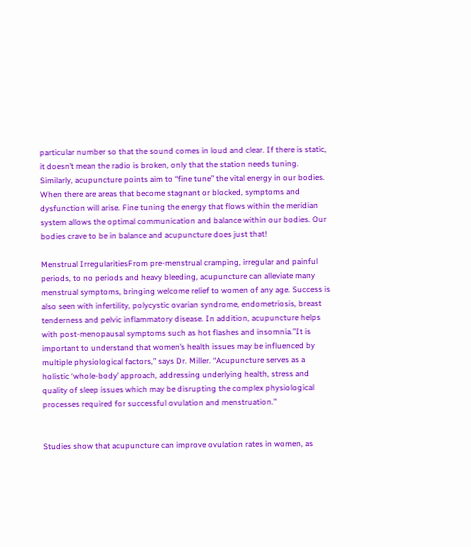particular number so that the sound comes in loud and clear. If there is static, it doesn’t mean the radio is broken, only that the station needs tuning. Similarly, acupuncture points aim to “fine tune” the vital energy in our bodies. When there are areas that become stagnant or blocked, symptoms and dysfunction will arise. Fine tuning the energy that flows within the meridian system allows the optimal communication and balance within our bodies. Our bodies crave to be in balance and acupuncture does just that!

Menstrual IrregularitiesFrom pre-menstrual cramping, irregular and painful periods, to no periods and heavy bleeding, acupuncture can alleviate many menstrual symptoms, bringing welcome relief to women of any age. Success is also seen with infertility, polycystic ovarian syndrome, endometriosis, breast tenderness and pelvic inflammatory disease. In addition, acupuncture helps with post-menopausal symptoms such as hot flashes and insomnia.”It is important to understand that women’s health issues may be influenced by multiple physiological factors,” says Dr. Miller. “Acupuncture serves as a holistic ‘whole-body’ approach, addressing underlying health, stress and quality of sleep issues which may be disrupting the complex physiological processes required for successful ovulation and menstruation.”


Studies show that acupuncture can improve ovulation rates in women, as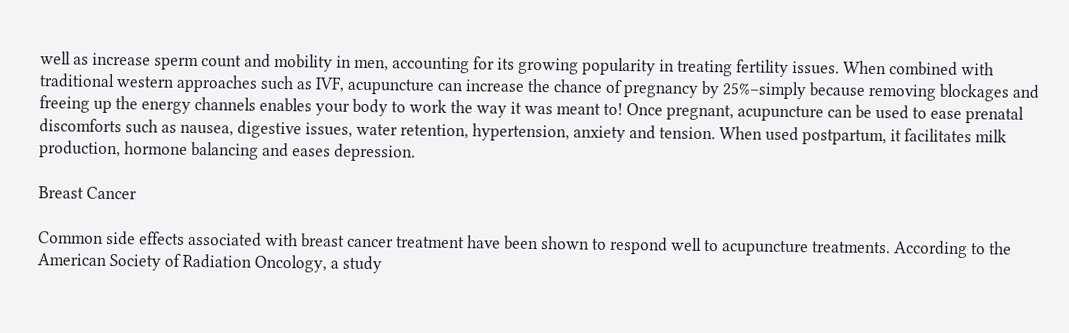well as increase sperm count and mobility in men, accounting for its growing popularity in treating fertility issues. When combined with traditional western approaches such as IVF, acupuncture can increase the chance of pregnancy by 25%–simply because removing blockages and freeing up the energy channels enables your body to work the way it was meant to! Once pregnant, acupuncture can be used to ease prenatal discomforts such as nausea, digestive issues, water retention, hypertension, anxiety and tension. When used postpartum, it facilitates milk production, hormone balancing and eases depression.

Breast Cancer

Common side effects associated with breast cancer treatment have been shown to respond well to acupuncture treatments. According to the American Society of Radiation Oncology, a study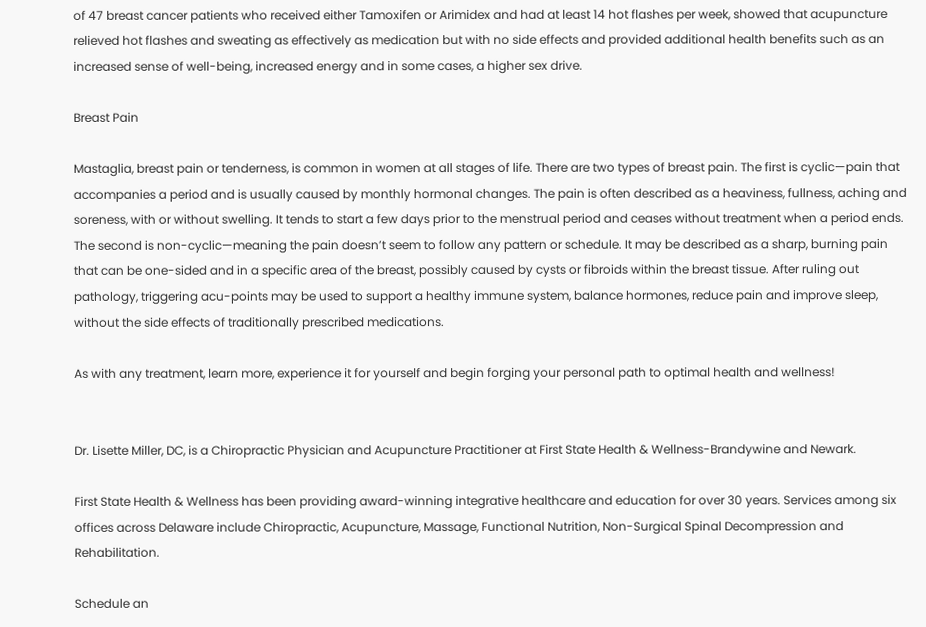of 47 breast cancer patients who received either Tamoxifen or Arimidex and had at least 14 hot flashes per week, showed that acupuncture relieved hot flashes and sweating as effectively as medication but with no side effects and provided additional health benefits such as an increased sense of well-being, increased energy and in some cases, a higher sex drive.

Breast Pain

Mastaglia, breast pain or tenderness, is common in women at all stages of life. There are two types of breast pain. The first is cyclic—pain that accompanies a period and is usually caused by monthly hormonal changes. The pain is often described as a heaviness, fullness, aching and soreness, with or without swelling. It tends to start a few days prior to the menstrual period and ceases without treatment when a period ends. The second is non-cyclic—meaning the pain doesn’t seem to follow any pattern or schedule. It may be described as a sharp, burning pain that can be one-sided and in a specific area of the breast, possibly caused by cysts or fibroids within the breast tissue. After ruling out pathology, triggering acu-points may be used to support a healthy immune system, balance hormones, reduce pain and improve sleep, without the side effects of traditionally prescribed medications.

As with any treatment, learn more, experience it for yourself and begin forging your personal path to optimal health and wellness!


Dr. Lisette Miller, DC, is a Chiropractic Physician and Acupuncture Practitioner at First State Health & Wellness-Brandywine and Newark.

First State Health & Wellness has been providing award-winning integrative healthcare and education for over 30 years. Services among six offices across Delaware include Chiropractic, Acupuncture, Massage, Functional Nutrition, Non-Surgical Spinal Decompression and Rehabilitation.

Schedule an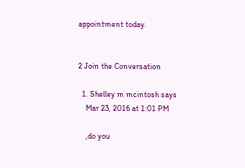appointment today.


2 Join the Conversation

  1. Shelley m mcintosh says
    Mar 23, 2016 at 1:01 PM

    ,do you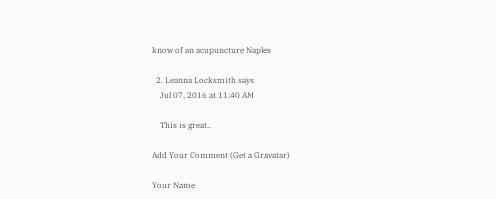know of an acupuncture Naples

  2. Leanna Locksmith says
    Jul 07, 2016 at 11:40 AM

    This is great..

Add Your Comment (Get a Gravatar)

Your Name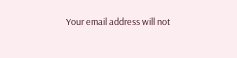Your email address will not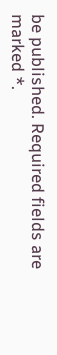be published. Required fields are marked *.